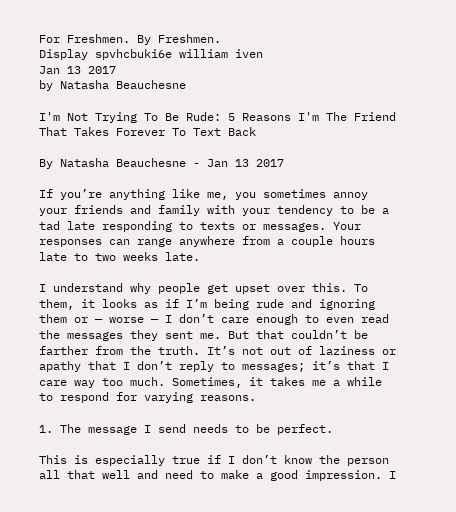For Freshmen. By Freshmen.
Display spvhcbuki6e william iven
Jan 13 2017
by Natasha Beauchesne

I'm Not Trying To Be Rude: 5 Reasons I'm The Friend That Takes Forever To Text Back

By Natasha Beauchesne - Jan 13 2017

If you’re anything like me, you sometimes annoy your friends and family with your tendency to be a tad late responding to texts or messages. Your responses can range anywhere from a couple hours late to two weeks late.

I understand why people get upset over this. To them, it looks as if I’m being rude and ignoring them or — worse — I don’t care enough to even read the messages they sent me. But that couldn’t be farther from the truth. It’s not out of laziness or apathy that I don’t reply to messages; it’s that I care way too much. Sometimes, it takes me a while to respond for varying reasons.

1. The message I send needs to be perfect.

This is especially true if I don’t know the person all that well and need to make a good impression. I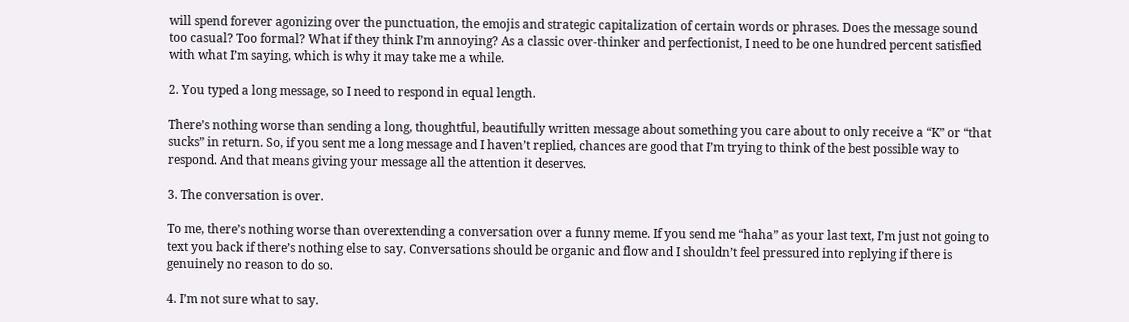will spend forever agonizing over the punctuation, the emojis and strategic capitalization of certain words or phrases. Does the message sound too casual? Too formal? What if they think I’m annoying? As a classic over-thinker and perfectionist, I need to be one hundred percent satisfied with what I’m saying, which is why it may take me a while.

2. You typed a long message, so I need to respond in equal length.

There’s nothing worse than sending a long, thoughtful, beautifully written message about something you care about to only receive a “K” or “that sucks” in return. So, if you sent me a long message and I haven’t replied, chances are good that I’m trying to think of the best possible way to respond. And that means giving your message all the attention it deserves.

3. The conversation is over.

To me, there’s nothing worse than overextending a conversation over a funny meme. If you send me “haha” as your last text, I’m just not going to text you back if there’s nothing else to say. Conversations should be organic and flow and I shouldn’t feel pressured into replying if there is genuinely no reason to do so.

4. I’m not sure what to say.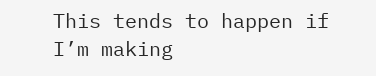This tends to happen if I’m making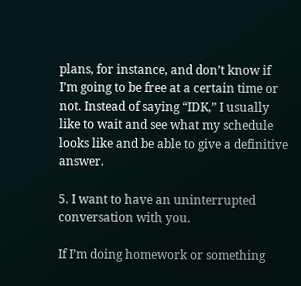plans, for instance, and don’t know if I’m going to be free at a certain time or not. Instead of saying “IDK,” I usually like to wait and see what my schedule looks like and be able to give a definitive answer.

5. I want to have an uninterrupted conversation with you.

If I’m doing homework or something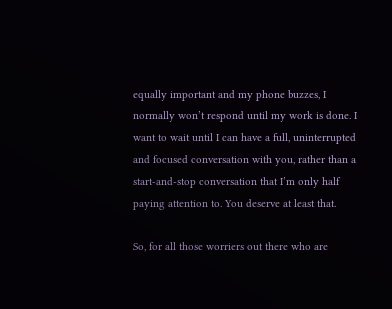equally important and my phone buzzes, I normally won’t respond until my work is done. I want to wait until I can have a full, uninterrupted and focused conversation with you, rather than a start-and-stop conversation that I’m only half paying attention to. You deserve at least that.

So, for all those worriers out there who are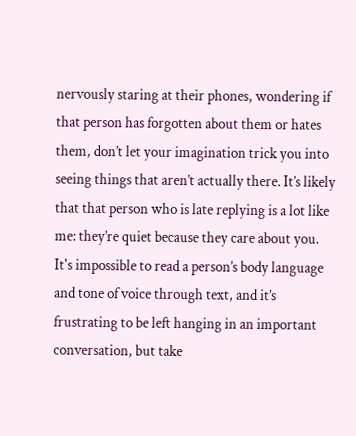nervously staring at their phones, wondering if that person has forgotten about them or hates them, don’t let your imagination trick you into seeing things that aren’t actually there. It’s likely that that person who is late replying is a lot like me: they’re quiet because they care about you. It's impossible to read a person’s body language and tone of voice through text, and it’s frustrating to be left hanging in an important conversation, but take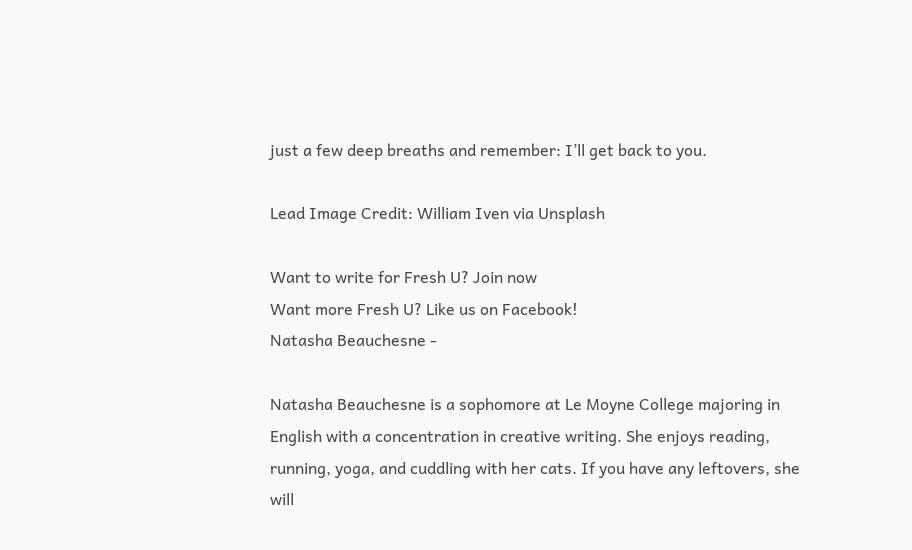just a few deep breaths and remember: I’ll get back to you.

Lead Image Credit: William Iven via Unsplash

Want to write for Fresh U? Join now
Want more Fresh U? Like us on Facebook!
Natasha Beauchesne -

Natasha Beauchesne is a sophomore at Le Moyne College majoring in English with a concentration in creative writing. She enjoys reading, running, yoga, and cuddling with her cats. If you have any leftovers, she will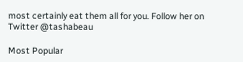most certainly eat them all for you. Follow her on Twitter @tashabeau

Most Popular